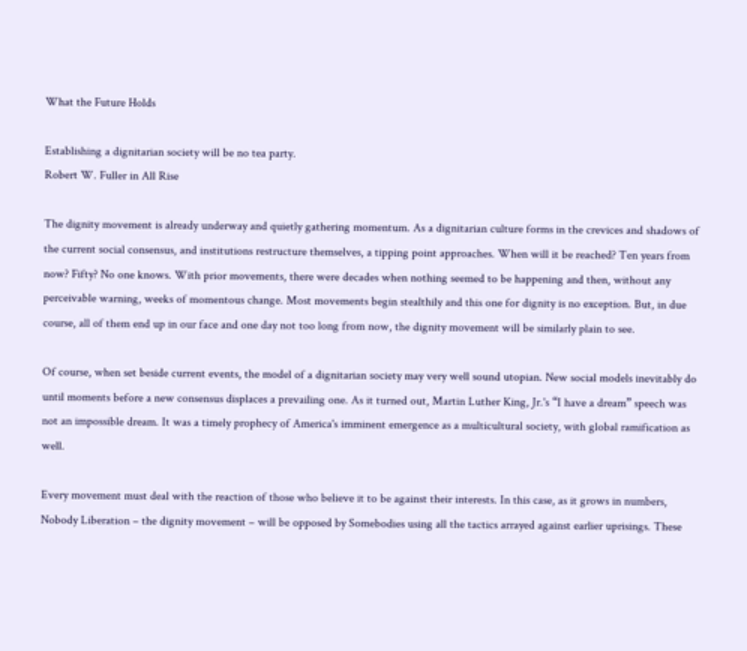What the Future Holds

Establishing a dignitarian society will be no tea party.
Robert W. Fuller in All Rise

The dignity movement is already underway and quietly gathering momentum. As a dignitarian culture forms in the crevices and shadows of the current social consensus, and institutions restructure themselves, a tipping point approaches. When will it be reached? Ten years from now? Fifty? No one knows. With prior movements, there were decades when nothing seemed to be happening and then, without any perceivable warning, weeks of momentous change. Most movements begin stealthily and this one for dignity is no exception. But, in due course, all of them end up in our face and one day not too long from now, the dignity movement will be similarly plain to see.

Of course, when set beside current events, the model of a dignitarian society may very well sound utopian. New social models inevitably do until moments before a new consensus displaces a prevailing one. As it turned out, Martin Luther King, Jr.'s “I have a dream” speech was not an impossible dream. It was a timely prophecy of America's imminent emergence as a multicultural society, with global ramification as well.

Every movement must deal with the reaction of those who believe it to be against their interests. In this case, as it grows in numbers, Nobody Liberation – the dignity movement – will be opposed by Somebodies using all the tactics arrayed against earlier uprisings. These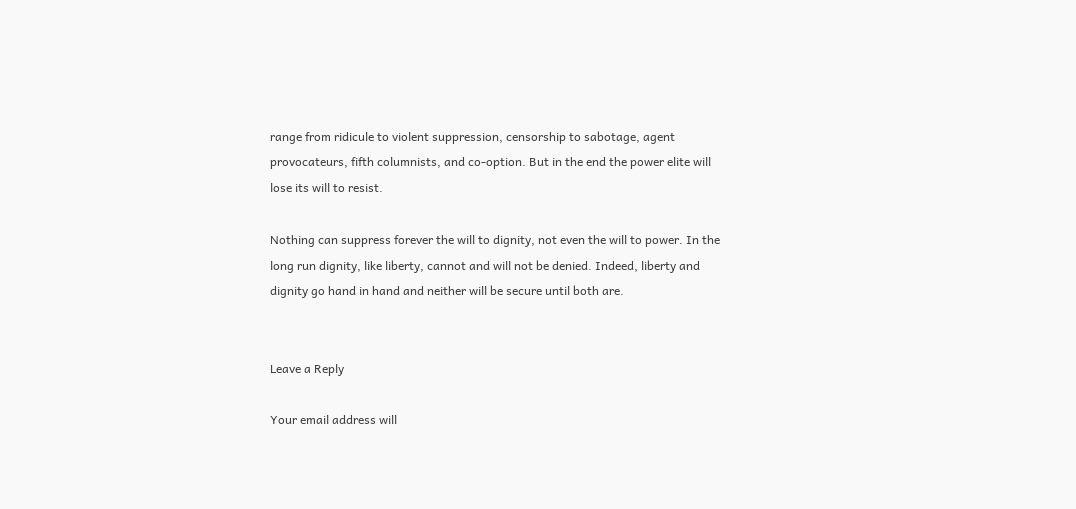range from ridicule to violent suppression, censorship to sabotage, agent provocateurs, fifth columnists, and co-option. But in the end the power elite will lose its will to resist.

Nothing can suppress forever the will to dignity, not even the will to power. In the long run dignity, like liberty, cannot and will not be denied. Indeed, liberty and dignity go hand in hand and neither will be secure until both are.


Leave a Reply

Your email address will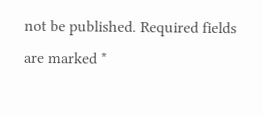not be published. Required fields are marked *